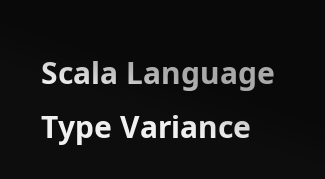Scala Language Type Variance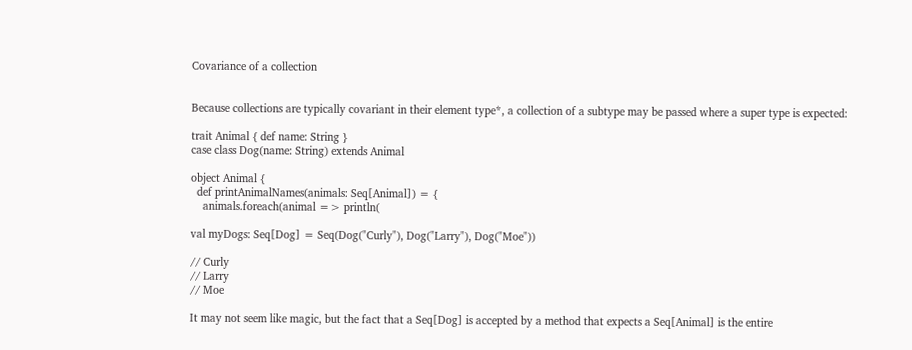Covariance of a collection


Because collections are typically covariant in their element type*, a collection of a subtype may be passed where a super type is expected:

trait Animal { def name: String }
case class Dog(name: String) extends Animal

object Animal {
  def printAnimalNames(animals: Seq[Animal]) = {
    animals.foreach(animal => println(

val myDogs: Seq[Dog] = Seq(Dog("Curly"), Dog("Larry"), Dog("Moe"))

// Curly
// Larry
// Moe

It may not seem like magic, but the fact that a Seq[Dog] is accepted by a method that expects a Seq[Animal] is the entire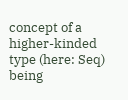concept of a higher-kinded type (here: Seq) being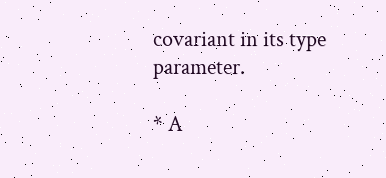covariant in its type parameter.

* A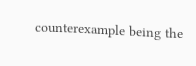counterexample being the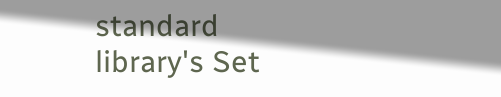standard library's Set